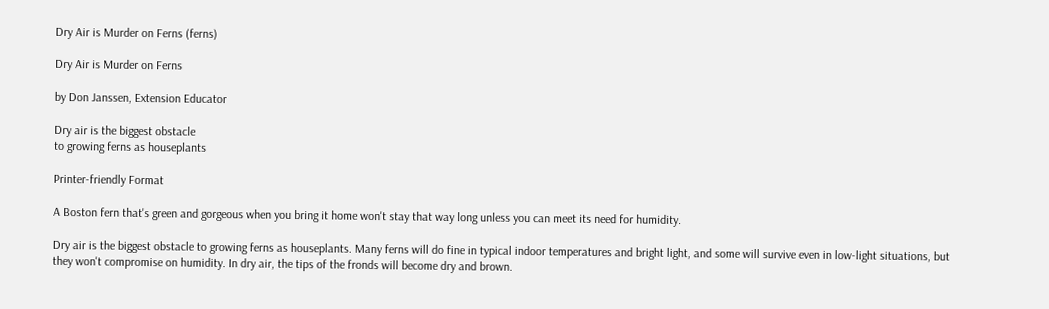Dry Air is Murder on Ferns (ferns)

Dry Air is Murder on Ferns

by Don Janssen, Extension Educator

Dry air is the biggest obstacle
to growing ferns as houseplants

Printer-friendly Format

A Boston fern that's green and gorgeous when you bring it home won't stay that way long unless you can meet its need for humidity.

Dry air is the biggest obstacle to growing ferns as houseplants. Many ferns will do fine in typical indoor temperatures and bright light, and some will survive even in low-light situations, but they won't compromise on humidity. In dry air, the tips of the fronds will become dry and brown.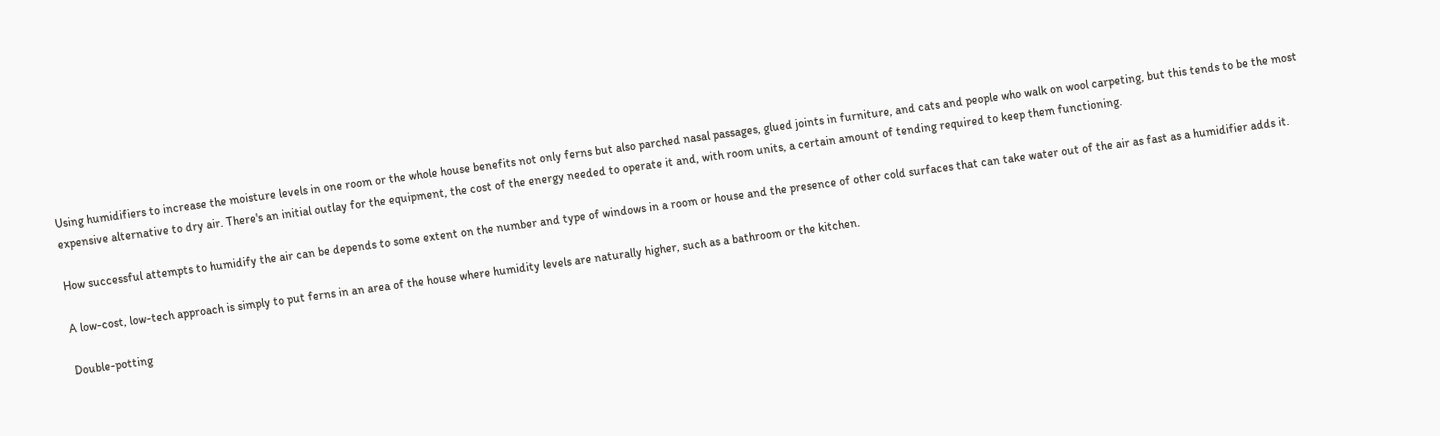Using humidifiers to increase the moisture levels in one room or the whole house benefits not only ferns but also parched nasal passages, glued joints in furniture, and cats and people who walk on wool carpeting, but this tends to be the most expensive alternative to dry air. There's an initial outlay for the equipment, the cost of the energy needed to operate it and, with room units, a certain amount of tending required to keep them functioning.

How successful attempts to humidify the air can be depends to some extent on the number and type of windows in a room or house and the presence of other cold surfaces that can take water out of the air as fast as a humidifier adds it.

A low-cost, low-tech approach is simply to put ferns in an area of the house where humidity levels are naturally higher, such as a bathroom or the kitchen.

Double-potting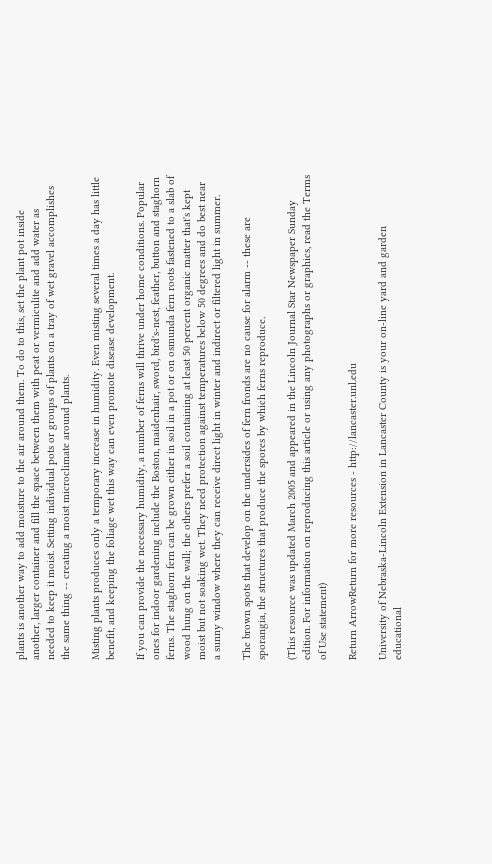plants is another way to add moisture to the air around them. To do to this, set the plant pot inside another, larger container and fill the space between them with peat or vermiculite and add water as needed to keep it moist. Setting individual pots or groups of plants on a tray of wet gravel accomplishes the same thing -- creating a moist microclimate around plants.

Misting plants produces only a temporary increase in humidity. Even misting several times a day has little benefit, and keeping the foliage wet this way can even promote disease development.

If you can provide the necessary humidity, a number of ferns will thrive under home conditions. Popular ones for indoor gardening include the Boston, maidenhair, sword, bird's-nest, feather, button and staghorn ferns. The staghorn fern can be grown either in soil in a pot or on osmunda fern roots fastened to a slab of wood hung on the wall; the others prefer a soil containing at least 50 percent organic matter that's kept moist but not soaking wet. They need protection against temperatures below 50 degrees and do best near a sunny window where they can receive direct light in winter and indirect or filtered light in summer.

The brown spots that develop on the undersides of fern fronds are no cause for alarm -- these are sporangia, the structures that produce the spores by which ferns reproduce.

(This resource was updated March 2005 and appeared in the Lincoln Journal Star Newspaper Sunday edition. For information on reproducing this article or using any photographs or graphics, read the Terms of Use statement)

Return ArrowReturn for more resources - http://lancaster.unl.edu

University of Nebraska-Lincoln Extension in Lancaster County is your on-line yard and garden educational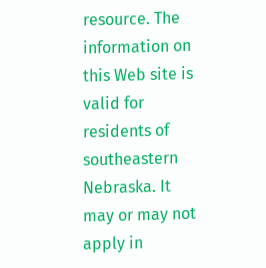resource. The information on this Web site is valid for residents of southeastern Nebraska. It may or may not apply in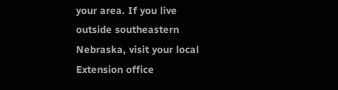your area. If you live outside southeastern Nebraska, visit your local Extension office